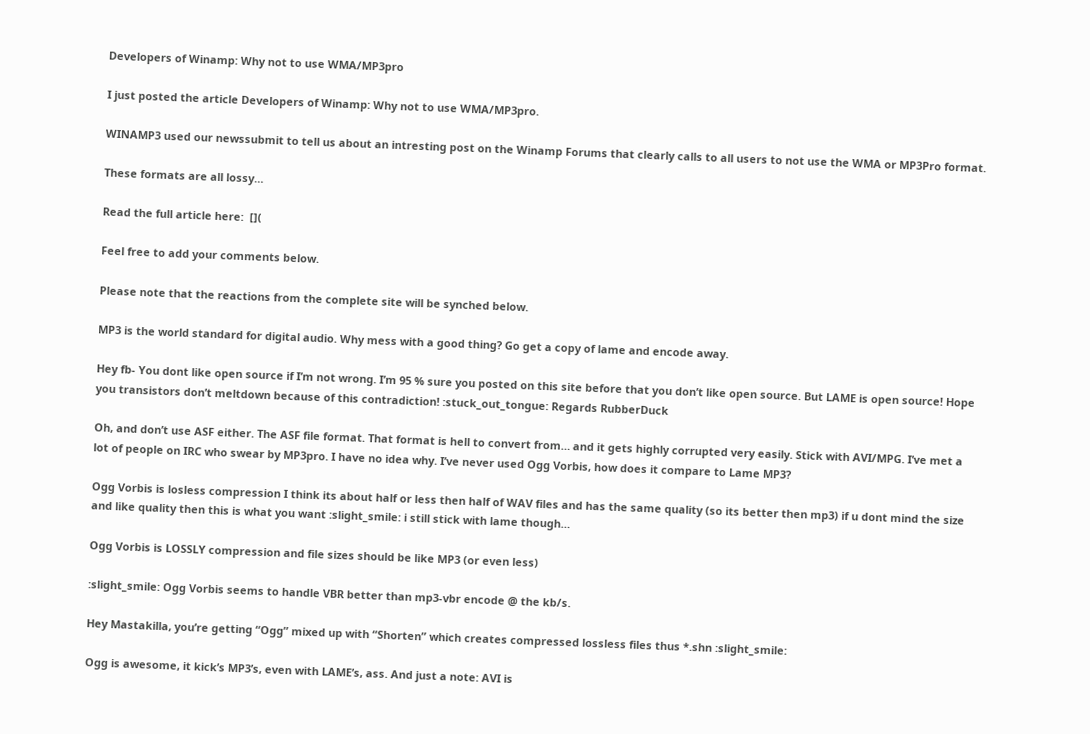Developers of Winamp: Why not to use WMA/MP3pro

I just posted the article Developers of Winamp: Why not to use WMA/MP3pro.

WINAMP3 used our newssubmit to tell us about an intresting post on the Winamp Forums that clearly calls to all users to not use the WMA or MP3Pro format.

These formats are all lossy…

Read the full article here:  [](

Feel free to add your comments below.

Please note that the reactions from the complete site will be synched below.

MP3 is the world standard for digital audio. Why mess with a good thing? Go get a copy of lame and encode away.

Hey fb- You dont like open source if I’m not wrong. I’m 95 % sure you posted on this site before that you don’t like open source. But LAME is open source! Hope you transistors don’t meltdown because of this contradiction! :stuck_out_tongue: Regards RubberDuck

Oh, and don’t use ASF either. The ASF file format. That format is hell to convert from… and it gets highly corrupted very easily. Stick with AVI/MPG. I’ve met a lot of people on IRC who swear by MP3pro. I have no idea why. I’ve never used Ogg Vorbis, how does it compare to Lame MP3?

Ogg Vorbis is losless compression I think its about half or less then half of WAV files and has the same quality (so its better then mp3) if u dont mind the size and like quality then this is what you want :slight_smile: i still stick with lame though…

Ogg Vorbis is LOSSLY compression and file sizes should be like MP3 (or even less)

:slight_smile: Ogg Vorbis seems to handle VBR better than mp3-vbr encode @ the kb/s.

Hey Mastakilla, you’re getting “Ogg” mixed up with “Shorten” which creates compressed lossless files thus *.shn :slight_smile:

Ogg is awesome, it kick’s MP3’s, even with LAME’s, ass. And just a note: AVI is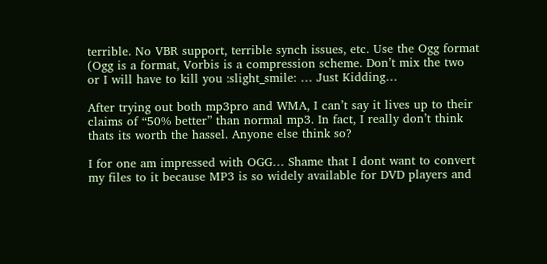terrible. No VBR support, terrible synch issues, etc. Use the Ogg format (Ogg is a format, Vorbis is a compression scheme. Don’t mix the two or I will have to kill you :slight_smile: … Just Kidding…

After trying out both mp3pro and WMA, I can’t say it lives up to their claims of “50% better” than normal mp3. In fact, I really don’t think thats its worth the hassel. Anyone else think so?

I for one am impressed with OGG… Shame that I dont want to convert my files to it because MP3 is so widely available for DVD players and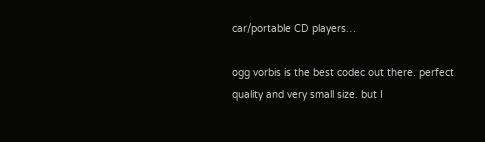car/portable CD players…

ogg vorbis is the best codec out there. perfect quality and very small size. but I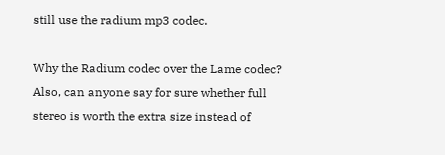still use the radium mp3 codec.

Why the Radium codec over the Lame codec? Also, can anyone say for sure whether full stereo is worth the extra size instead of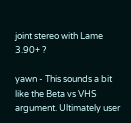joint stereo with Lame 3.90+ ?

yawn - This sounds a bit like the Beta vs VHS argument. Ultimately user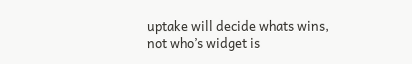uptake will decide whats wins, not who’s widget is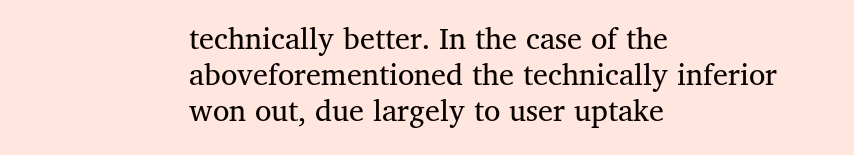technically better. In the case of the aboveforementioned the technically inferior won out, due largely to user uptake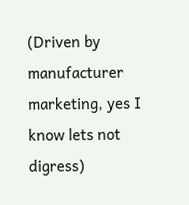(Driven by manufacturer marketing, yes I know lets not digress)